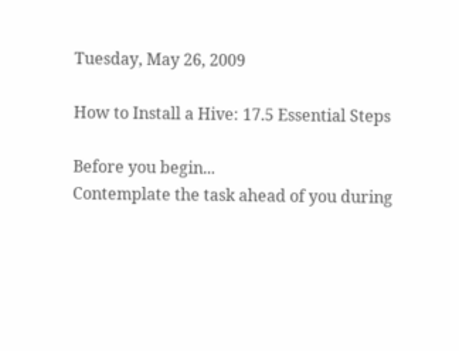Tuesday, May 26, 2009

How to Install a Hive: 17.5 Essential Steps

Before you begin...
Contemplate the task ahead of you during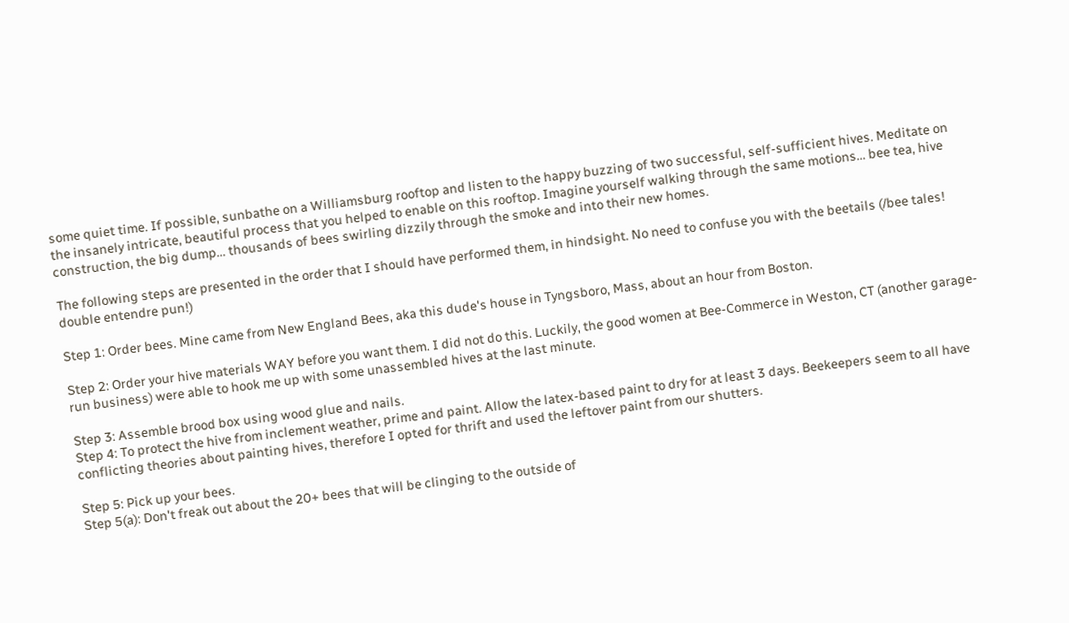some quiet time. If possible, sunbathe on a Williamsburg rooftop and listen to the happy buzzing of two successful, self-sufficient hives. Meditate on the insanely intricate, beautiful process that you helped to enable on this rooftop. Imagine yourself walking through the same motions... bee tea, hive construction, the big dump... thousands of bees swirling dizzily through the smoke and into their new homes.

The following steps are presented in the order that I should have performed them, in hindsight. No need to confuse you with the beetails (/bee tales! double entendre pun!)

Step 1: Order bees. Mine came from New England Bees, aka this dude's house in Tyngsboro, Mass, about an hour from Boston.

Step 2: Order your hive materials WAY before you want them. I did not do this. Luckily, the good women at Bee-Commerce in Weston, CT (another garage-run business) were able to hook me up with some unassembled hives at the last minute.

Step 3: Assemble brood box using wood glue and nails.
Step 4: To protect the hive from inclement weather, prime and paint. Allow the latex-based paint to dry for at least 3 days. Beekeepers seem to all have conflicting theories about painting hives, therefore I opted for thrift and used the leftover paint from our shutters.

Step 5: Pick up your bees.
Step 5(a): Don't freak out about the 20+ bees that will be clinging to the outside of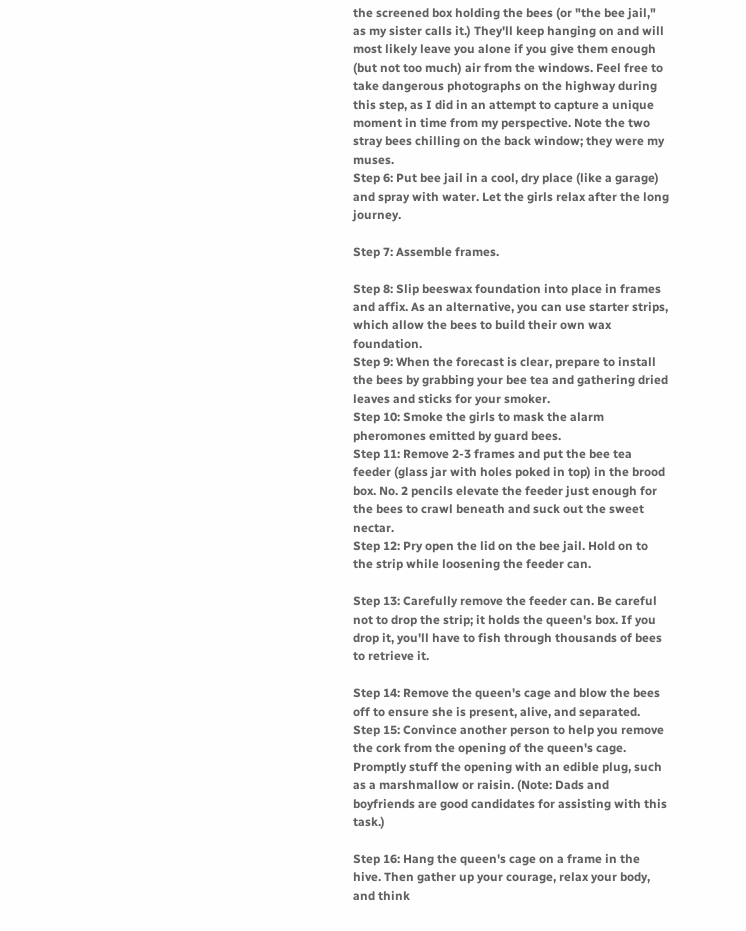the screened box holding the bees (or "the bee jail," as my sister calls it.) They'll keep hanging on and will most likely leave you alone if you give them enough (but not too much) air from the windows. Feel free to take dangerous photographs on the highway during this step, as I did in an attempt to capture a unique moment in time from my perspective. Note the two stray bees chilling on the back window; they were my muses.
Step 6: Put bee jail in a cool, dry place (like a garage) and spray with water. Let the girls relax after the long journey.

Step 7: Assemble frames.

Step 8: Slip beeswax foundation into place in frames and affix. As an alternative, you can use starter strips, which allow the bees to build their own wax foundation.
Step 9: When the forecast is clear, prepare to install the bees by grabbing your bee tea and gathering dried leaves and sticks for your smoker.
Step 10: Smoke the girls to mask the alarm pheromones emitted by guard bees.
Step 11: Remove 2-3 frames and put the bee tea feeder (glass jar with holes poked in top) in the brood box. No. 2 pencils elevate the feeder just enough for the bees to crawl beneath and suck out the sweet nectar.
Step 12: Pry open the lid on the bee jail. Hold on to the strip while loosening the feeder can.

Step 13: Carefully remove the feeder can. Be careful not to drop the strip; it holds the queen's box. If you drop it, you'll have to fish through thousands of bees to retrieve it.

Step 14: Remove the queen's cage and blow the bees off to ensure she is present, alive, and separated.
Step 15: Convince another person to help you remove the cork from the opening of the queen's cage. Promptly stuff the opening with an edible plug, such as a marshmallow or raisin. (Note: Dads and boyfriends are good candidates for assisting with this task.)

Step 16: Hang the queen's cage on a frame in the hive. Then gather up your courage, relax your body, and think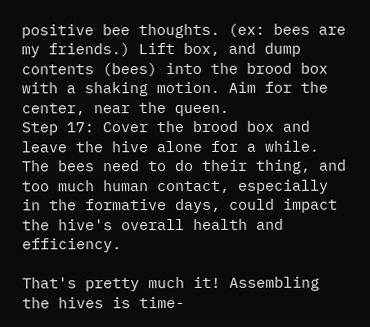positive bee thoughts. (ex: bees are my friends.) Lift box, and dump contents (bees) into the brood box with a shaking motion. Aim for the center, near the queen.
Step 17: Cover the brood box and leave the hive alone for a while. The bees need to do their thing, and too much human contact, especially in the formative days, could impact the hive's overall health and efficiency.

That's pretty much it! Assembling the hives is time-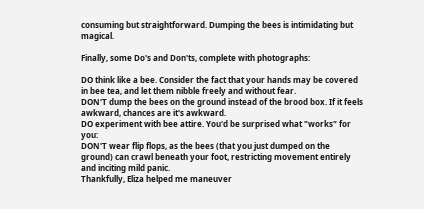consuming but straightforward. Dumping the bees is intimidating but magical.

Finally, some Do's and Don'ts, complete with photographs:

DO think like a bee. Consider the fact that your hands may be covered in bee tea, and let them nibble freely and without fear.
DON'T dump the bees on the ground instead of the brood box. If it feels awkward, chances are it's awkward.
DO experiment with bee attire. You'd be surprised what "works" for you:
DON'T wear flip flops, as the bees (that you just dumped on the ground) can crawl beneath your foot, restricting movement entirely and inciting mild panic.
Thankfully, Eliza helped me maneuver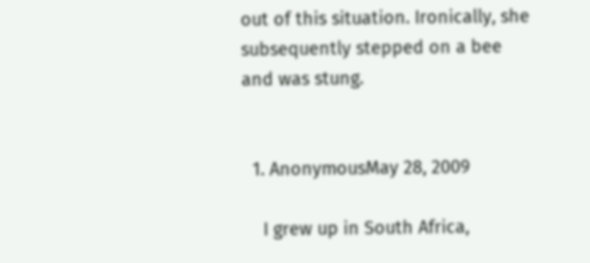out of this situation. Ironically, she subsequently stepped on a bee and was stung.


  1. AnonymousMay 28, 2009

    I grew up in South Africa,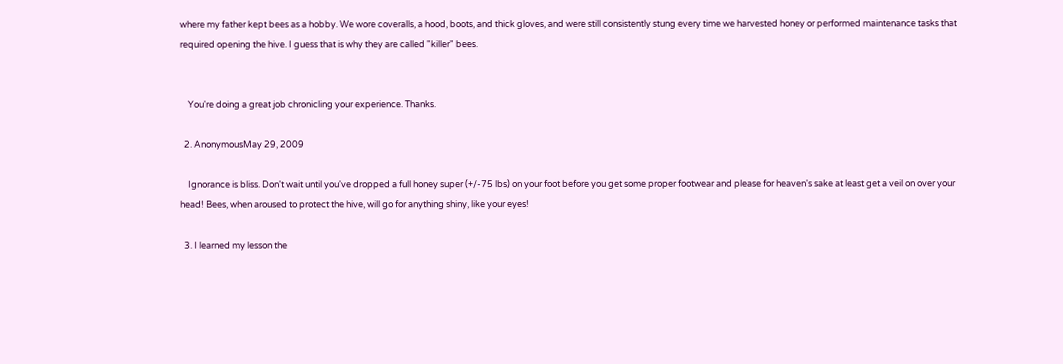where my father kept bees as a hobby. We wore coveralls, a hood, boots, and thick gloves, and were still consistently stung every time we harvested honey or performed maintenance tasks that required opening the hive. I guess that is why they are called "killer" bees.


    You're doing a great job chronicling your experience. Thanks.

  2. AnonymousMay 29, 2009

    Ignorance is bliss. Don't wait until you've dropped a full honey super (+/-75 lbs) on your foot before you get some proper footwear and please for heaven's sake at least get a veil on over your head! Bees, when aroused to protect the hive, will go for anything shiny, like your eyes!

  3. I learned my lesson the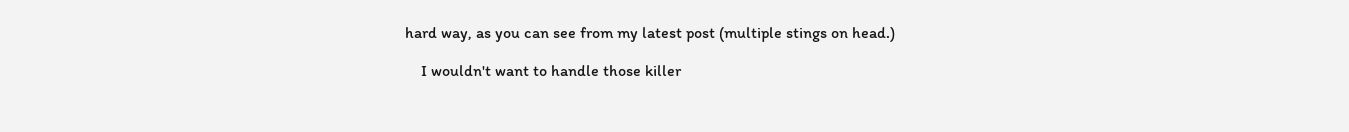hard way, as you can see from my latest post (multiple stings on head.)

    I wouldn't want to handle those killer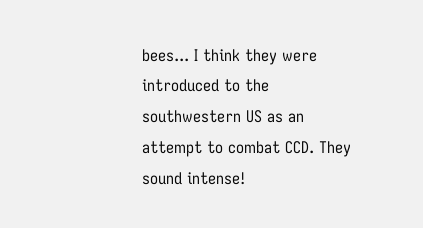bees... I think they were introduced to the southwestern US as an attempt to combat CCD. They sound intense!